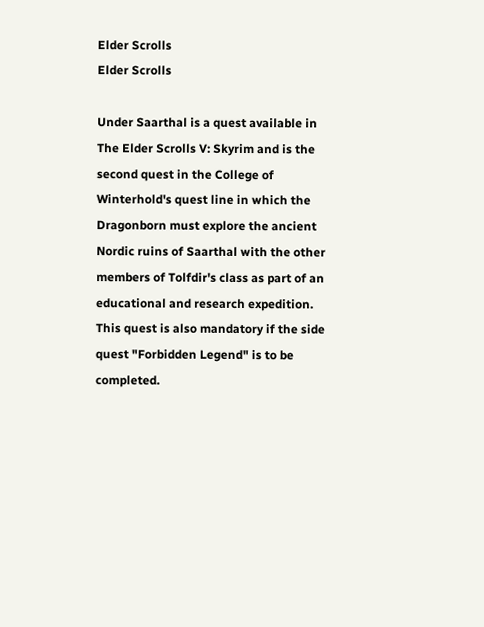Elder Scrolls
Elder Scrolls

Under Saarthal is a quest available in The Elder Scrolls V: Skyrim and is the second quest in the College of Winterhold's quest line in which the Dragonborn must explore the ancient Nordic ruins of Saarthal with the other members of Tolfdir's class as part of an educational and research expedition. This quest is also mandatory if the side quest "Forbidden Legend" is to be completed.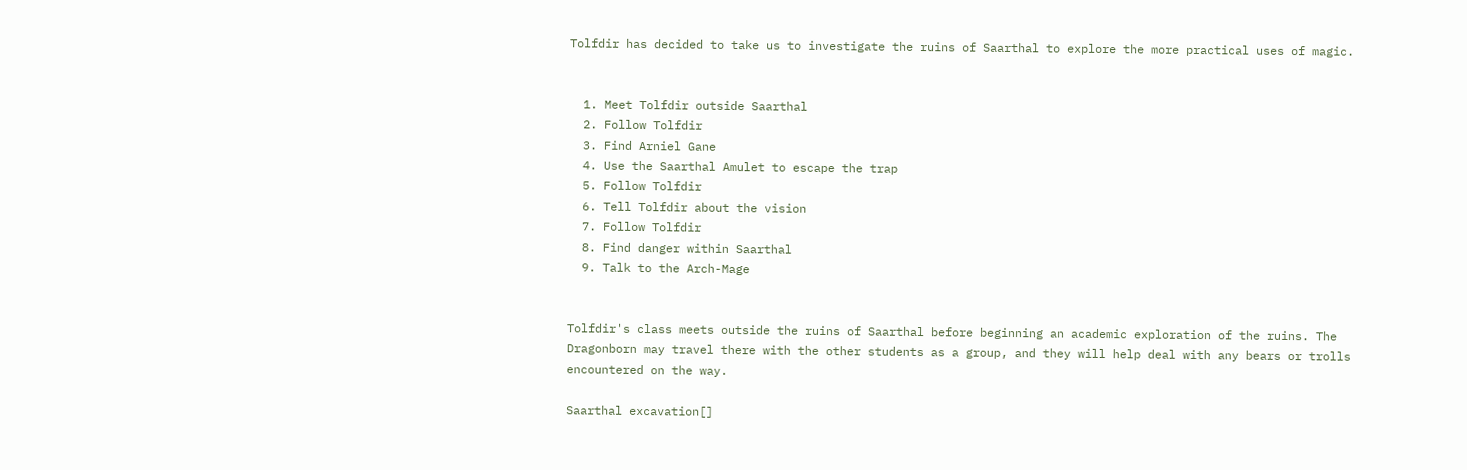Tolfdir has decided to take us to investigate the ruins of Saarthal to explore the more practical uses of magic.


  1. Meet Tolfdir outside Saarthal
  2. Follow Tolfdir
  3. Find Arniel Gane
  4. Use the Saarthal Amulet to escape the trap
  5. Follow Tolfdir
  6. Tell Tolfdir about the vision
  7. Follow Tolfdir
  8. Find danger within Saarthal
  9. Talk to the Arch-Mage


Tolfdir's class meets outside the ruins of Saarthal before beginning an academic exploration of the ruins. The Dragonborn may travel there with the other students as a group, and they will help deal with any bears or trolls encountered on the way.

Saarthal excavation[]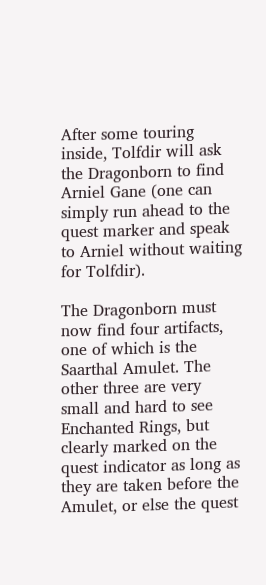After some touring inside, Tolfdir will ask the Dragonborn to find Arniel Gane (one can simply run ahead to the quest marker and speak to Arniel without waiting for Tolfdir).

The Dragonborn must now find four artifacts, one of which is the Saarthal Amulet. The other three are very small and hard to see Enchanted Rings, but clearly marked on the quest indicator as long as they are taken before the Amulet, or else the quest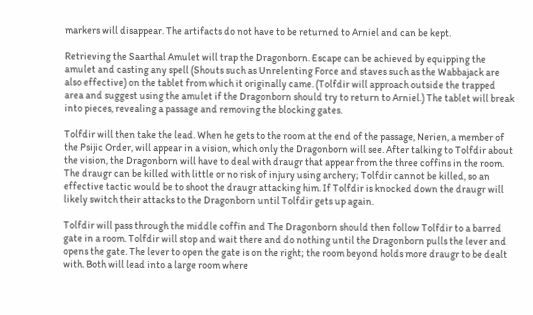markers will disappear. The artifacts do not have to be returned to Arniel and can be kept.

Retrieving the Saarthal Amulet will trap the Dragonborn. Escape can be achieved by equipping the amulet and casting any spell (Shouts such as Unrelenting Force and staves such as the Wabbajack are also effective) on the tablet from which it originally came. (Tolfdir will approach outside the trapped area and suggest using the amulet if the Dragonborn should try to return to Arniel.) The tablet will break into pieces, revealing a passage and removing the blocking gates.

Tolfdir will then take the lead. When he gets to the room at the end of the passage, Nerien, a member of the Psijic Order, will appear in a vision, which only the Dragonborn will see. After talking to Tolfdir about the vision, the Dragonborn will have to deal with draugr that appear from the three coffins in the room. The draugr can be killed with little or no risk of injury using archery; Tolfdir cannot be killed, so an effective tactic would be to shoot the draugr attacking him. If Tolfdir is knocked down the draugr will likely switch their attacks to the Dragonborn until Tolfdir gets up again.

Tolfdir will pass through the middle coffin and The Dragonborn should then follow Tolfdir to a barred gate in a room. Tolfdir will stop and wait there and do nothing until the Dragonborn pulls the lever and opens the gate. The lever to open the gate is on the right; the room beyond holds more draugr to be dealt with. Both will lead into a large room where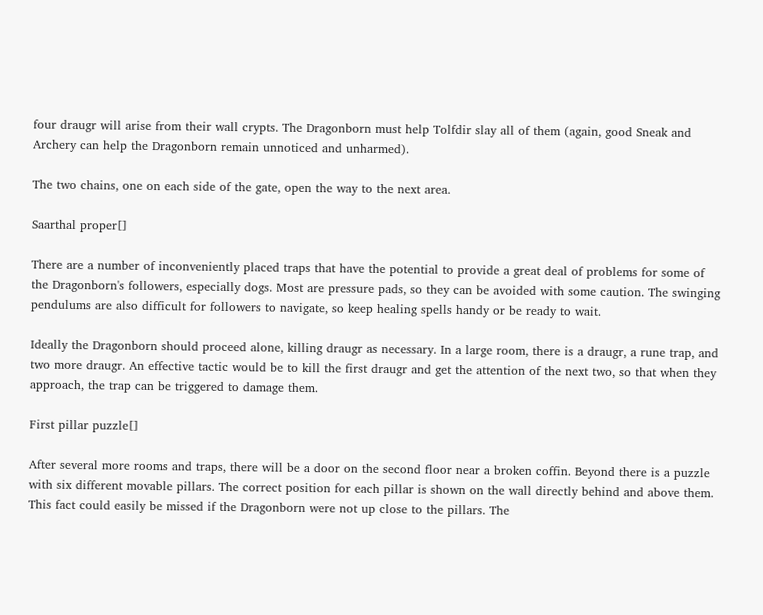four draugr will arise from their wall crypts. The Dragonborn must help Tolfdir slay all of them (again, good Sneak and Archery can help the Dragonborn remain unnoticed and unharmed).

The two chains, one on each side of the gate, open the way to the next area.

Saarthal proper[]

There are a number of inconveniently placed traps that have the potential to provide a great deal of problems for some of the Dragonborn's followers, especially dogs. Most are pressure pads, so they can be avoided with some caution. The swinging pendulums are also difficult for followers to navigate, so keep healing spells handy or be ready to wait.

Ideally the Dragonborn should proceed alone, killing draugr as necessary. In a large room, there is a draugr, a rune trap, and two more draugr. An effective tactic would be to kill the first draugr and get the attention of the next two, so that when they approach, the trap can be triggered to damage them.

First pillar puzzle[]

After several more rooms and traps, there will be a door on the second floor near a broken coffin. Beyond there is a puzzle with six different movable pillars. The correct position for each pillar is shown on the wall directly behind and above them. This fact could easily be missed if the Dragonborn were not up close to the pillars. The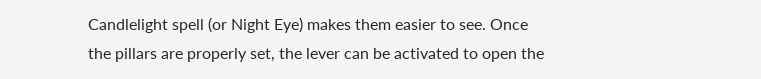Candlelight spell (or Night Eye) makes them easier to see. Once the pillars are properly set, the lever can be activated to open the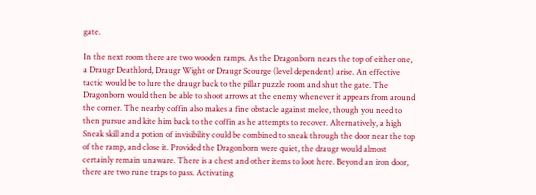gate.

In the next room there are two wooden ramps. As the Dragonborn nears the top of either one, a Draugr Deathlord, Draugr Wight or Draugr Scourge (level dependent) arise. An effective tactic would be to lure the draugr back to the pillar puzzle room and shut the gate. The Dragonborn would then be able to shoot arrows at the enemy whenever it appears from around the corner. The nearby coffin also makes a fine obstacle against melee, though you need to then pursue and kite him back to the coffin as he attempts to recover. Alternatively, a high Sneak skill and a potion of invisibility could be combined to sneak through the door near the top of the ramp, and close it. Provided the Dragonborn were quiet, the draugr would almost certainly remain unaware. There is a chest and other items to loot here. Beyond an iron door, there are two rune traps to pass. Activating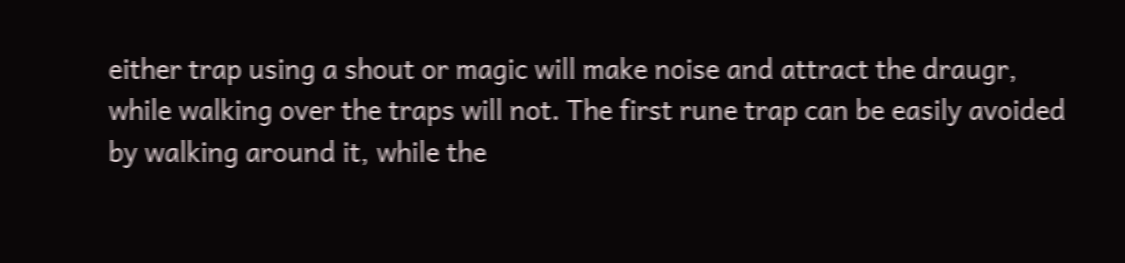either trap using a shout or magic will make noise and attract the draugr, while walking over the traps will not. The first rune trap can be easily avoided by walking around it, while the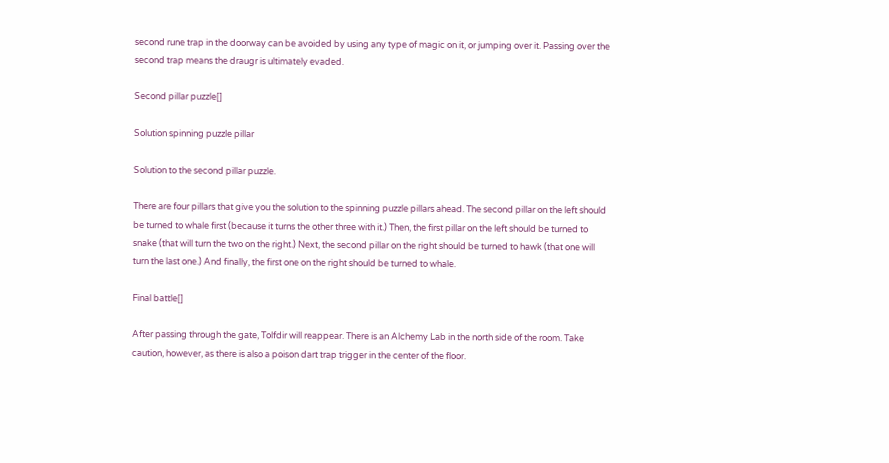second rune trap in the doorway can be avoided by using any type of magic on it, or jumping over it. Passing over the second trap means the draugr is ultimately evaded.

Second pillar puzzle[]

Solution spinning puzzle pillar

Solution to the second pillar puzzle.

There are four pillars that give you the solution to the spinning puzzle pillars ahead. The second pillar on the left should be turned to whale first (because it turns the other three with it.) Then, the first pillar on the left should be turned to snake (that will turn the two on the right.) Next, the second pillar on the right should be turned to hawk (that one will turn the last one.) And finally, the first one on the right should be turned to whale.

Final battle[]

After passing through the gate, Tolfdir will reappear. There is an Alchemy Lab in the north side of the room. Take caution, however, as there is also a poison dart trap trigger in the center of the floor.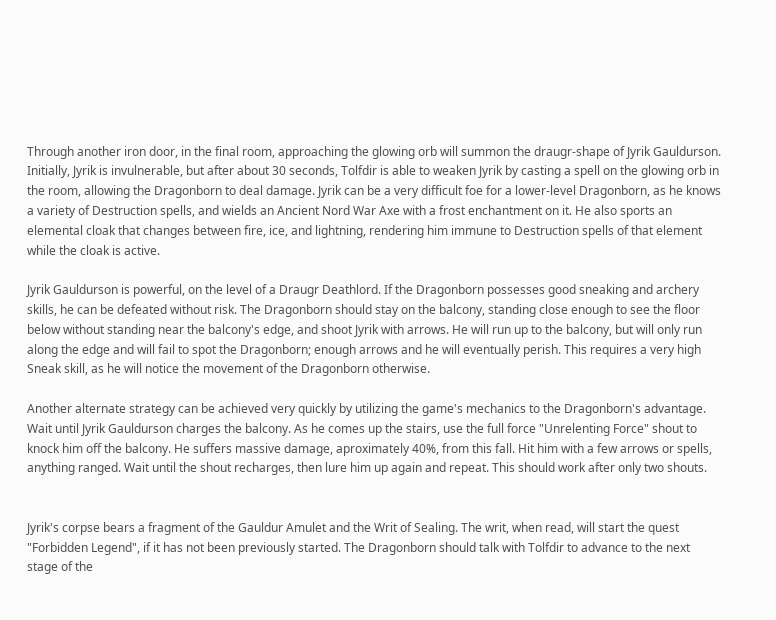Through another iron door, in the final room, approaching the glowing orb will summon the draugr-shape of Jyrik Gauldurson. Initially, Jyrik is invulnerable, but after about 30 seconds, Tolfdir is able to weaken Jyrik by casting a spell on the glowing orb in the room, allowing the Dragonborn to deal damage. Jyrik can be a very difficult foe for a lower-level Dragonborn, as he knows a variety of Destruction spells, and wields an Ancient Nord War Axe with a frost enchantment on it. He also sports an elemental cloak that changes between fire, ice, and lightning, rendering him immune to Destruction spells of that element while the cloak is active.

Jyrik Gauldurson is powerful, on the level of a Draugr Deathlord. If the Dragonborn possesses good sneaking and archery skills, he can be defeated without risk. The Dragonborn should stay on the balcony, standing close enough to see the floor below without standing near the balcony's edge, and shoot Jyrik with arrows. He will run up to the balcony, but will only run along the edge and will fail to spot the Dragonborn; enough arrows and he will eventually perish. This requires a very high Sneak skill, as he will notice the movement of the Dragonborn otherwise.

Another alternate strategy can be achieved very quickly by utilizing the game's mechanics to the Dragonborn's advantage. Wait until Jyrik Gauldurson charges the balcony. As he comes up the stairs, use the full force "Unrelenting Force" shout to knock him off the balcony. He suffers massive damage, aproximately 40%, from this fall. Hit him with a few arrows or spells, anything ranged. Wait until the shout recharges, then lure him up again and repeat. This should work after only two shouts.


Jyrik's corpse bears a fragment of the Gauldur Amulet and the Writ of Sealing. The writ, when read, will start the quest "Forbidden Legend", if it has not been previously started. The Dragonborn should talk with Tolfdir to advance to the next stage of the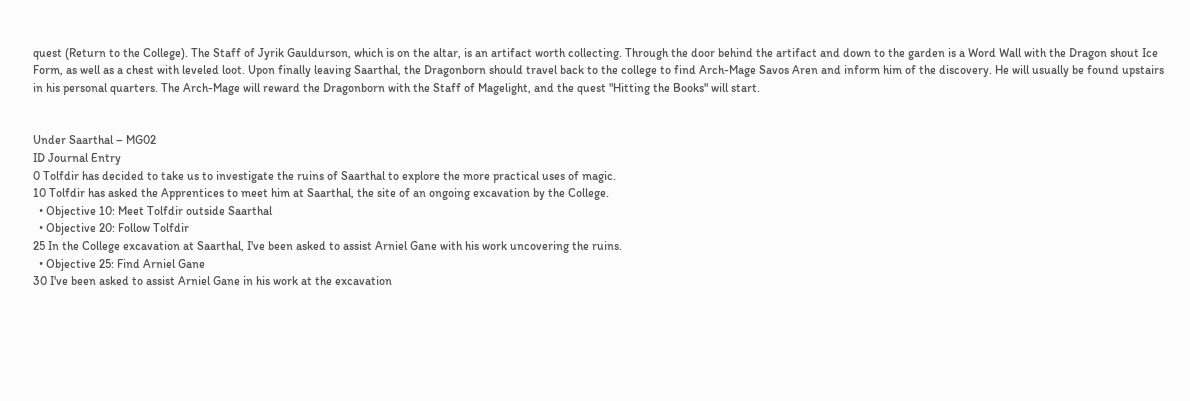quest (Return to the College). The Staff of Jyrik Gauldurson, which is on the altar, is an artifact worth collecting. Through the door behind the artifact and down to the garden is a Word Wall with the Dragon shout Ice Form, as well as a chest with leveled loot. Upon finally leaving Saarthal, the Dragonborn should travel back to the college to find Arch-Mage Savos Aren and inform him of the discovery. He will usually be found upstairs in his personal quarters. The Arch-Mage will reward the Dragonborn with the Staff of Magelight, and the quest "Hitting the Books" will start.


Under Saarthal – MG02
ID Journal Entry
0 Tolfdir has decided to take us to investigate the ruins of Saarthal to explore the more practical uses of magic.
10 Tolfdir has asked the Apprentices to meet him at Saarthal, the site of an ongoing excavation by the College.
  • Objective 10: Meet Tolfdir outside Saarthal
  • Objective 20: Follow Tolfdir
25 In the College excavation at Saarthal, I've been asked to assist Arniel Gane with his work uncovering the ruins.
  • Objective 25: Find Arniel Gane
30 I've been asked to assist Arniel Gane in his work at the excavation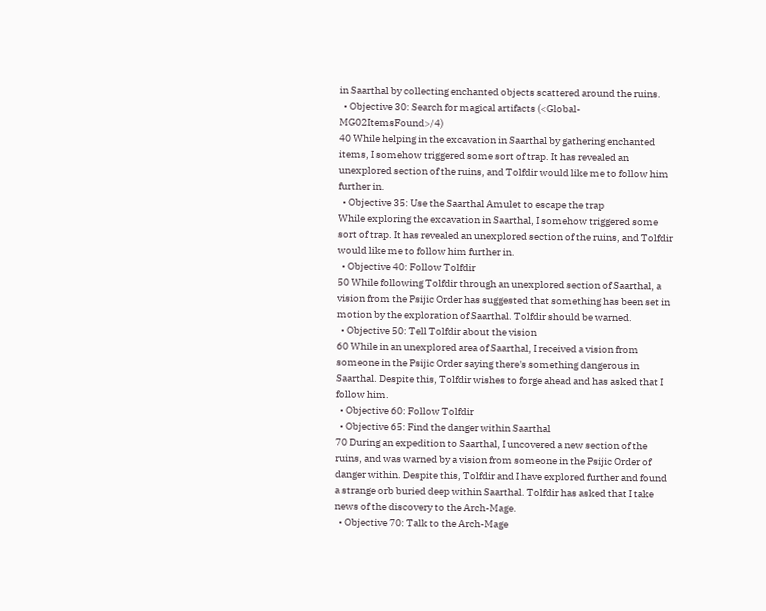in Saarthal by collecting enchanted objects scattered around the ruins.
  • Objective 30: Search for magical artifacts (<Global-MG02ItemsFound>/4)
40 While helping in the excavation in Saarthal by gathering enchanted items, I somehow triggered some sort of trap. It has revealed an unexplored section of the ruins, and Tolfdir would like me to follow him further in.
  • Objective 35: Use the Saarthal Amulet to escape the trap
While exploring the excavation in Saarthal, I somehow triggered some sort of trap. It has revealed an unexplored section of the ruins, and Tolfdir would like me to follow him further in.
  • Objective 40: Follow Tolfdir
50 While following Tolfdir through an unexplored section of Saarthal, a vision from the Psijic Order has suggested that something has been set in motion by the exploration of Saarthal. Tolfdir should be warned.
  • Objective 50: Tell Tolfdir about the vision
60 While in an unexplored area of Saarthal, I received a vision from someone in the Psijic Order saying there's something dangerous in Saarthal. Despite this, Tolfdir wishes to forge ahead and has asked that I follow him.
  • Objective 60: Follow Tolfdir
  • Objective 65: Find the danger within Saarthal
70 During an expedition to Saarthal, I uncovered a new section of the ruins, and was warned by a vision from someone in the Psijic Order of danger within. Despite this, Tolfdir and I have explored further and found a strange orb buried deep within Saarthal. Tolfdir has asked that I take news of the discovery to the Arch-Mage.
  • Objective 70: Talk to the Arch-Mage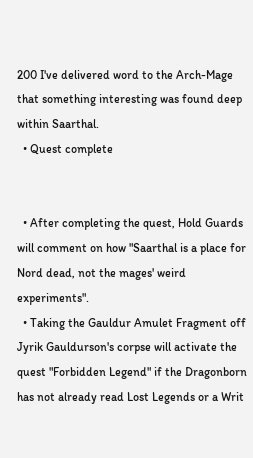200 I've delivered word to the Arch-Mage that something interesting was found deep within Saarthal.
  • Quest complete


  • After completing the quest, Hold Guards will comment on how "Saarthal is a place for Nord dead, not the mages' weird experiments".
  • Taking the Gauldur Amulet Fragment off Jyrik Gauldurson's corpse will activate the quest "Forbidden Legend" if the Dragonborn has not already read Lost Legends or a Writ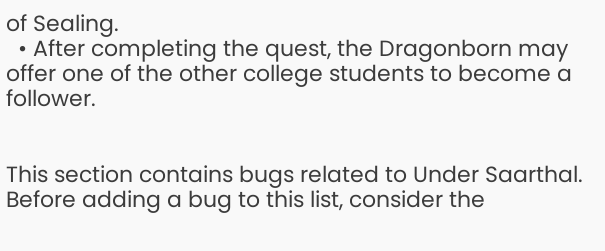of Sealing.
  • After completing the quest, the Dragonborn may offer one of the other college students to become a follower.


This section contains bugs related to Under Saarthal. Before adding a bug to this list, consider the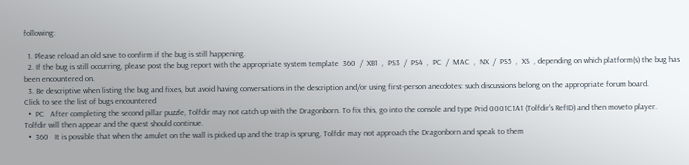following:

  1. Please reload an old save to confirm if the bug is still happening.
  2. If the bug is still occurring, please post the bug report with the appropriate system template  360  /  XB1  ,  PS3  /  PS4  ,  PC  /  MAC  ,  NX  /  PS5  ,  XS  , depending on which platform(s) the bug has been encountered on.
  3. Be descriptive when listing the bug and fixes, but avoid having conversations in the description and/or using first-person anecdotes: such discussions belong on the appropriate forum board.
Click to see the list of bugs encountered
  •  PC   After completing the second pillar puzzle, Tolfdir may not catch up with the Dragonborn. To fix this, go into the console and type Prid 0001C1A1 (Tolfdir's RefID) and then moveto player. Tolfdir will then appear and the quest should continue.
  •  360   It is possible that when the amulet on the wall is picked up and the trap is sprung, Tolfdir may not approach the Dragonborn and speak to them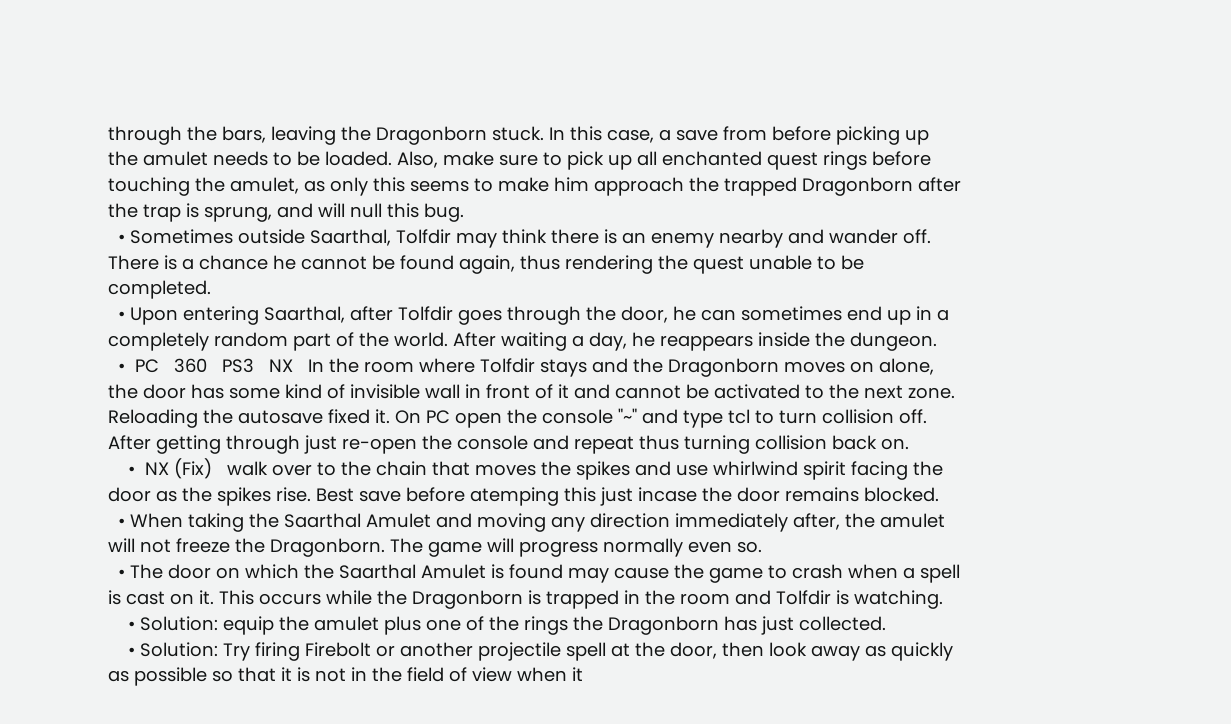through the bars, leaving the Dragonborn stuck. In this case, a save from before picking up the amulet needs to be loaded. Also, make sure to pick up all enchanted quest rings before touching the amulet, as only this seems to make him approach the trapped Dragonborn after the trap is sprung, and will null this bug.
  • Sometimes outside Saarthal, Tolfdir may think there is an enemy nearby and wander off. There is a chance he cannot be found again, thus rendering the quest unable to be completed.
  • Upon entering Saarthal, after Tolfdir goes through the door, he can sometimes end up in a completely random part of the world. After waiting a day, he reappears inside the dungeon.
  •  PC   360   PS3   NX   In the room where Tolfdir stays and the Dragonborn moves on alone, the door has some kind of invisible wall in front of it and cannot be activated to the next zone. Reloading the autosave fixed it. On PC open the console "~" and type tcl to turn collision off. After getting through just re-open the console and repeat thus turning collision back on.
    •  NX (Fix)   walk over to the chain that moves the spikes and use whirlwind spirit facing the door as the spikes rise. Best save before atemping this just incase the door remains blocked.
  • When taking the Saarthal Amulet and moving any direction immediately after, the amulet will not freeze the Dragonborn. The game will progress normally even so.
  • The door on which the Saarthal Amulet is found may cause the game to crash when a spell is cast on it. This occurs while the Dragonborn is trapped in the room and Tolfdir is watching.
    • Solution: equip the amulet plus one of the rings the Dragonborn has just collected.
    • Solution: Try firing Firebolt or another projectile spell at the door, then look away as quickly as possible so that it is not in the field of view when it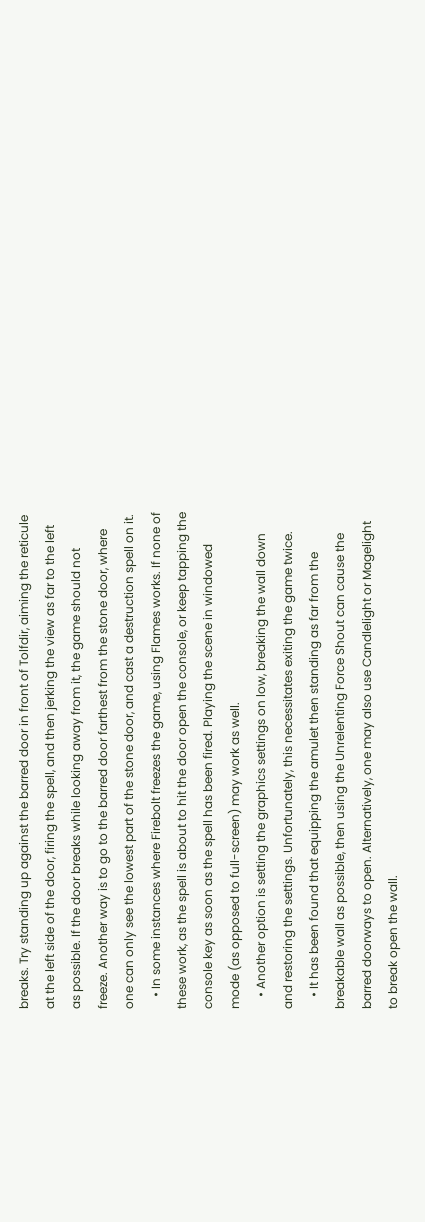breaks. Try standing up against the barred door in front of Tolfdir, aiming the reticule at the left side of the door, firing the spell, and then jerking the view as far to the left as possible. If the door breaks while looking away from it, the game should not freeze. Another way is to go to the barred door farthest from the stone door, where one can only see the lowest part of the stone door, and cast a destruction spell on it.
    • In some instances where Firebolt freezes the game, using Flames works. If none of these work, as the spell is about to hit the door open the console, or keep tapping the console key as soon as the spell has been fired. Playing the scene in windowed mode (as opposed to full-screen) may work as well.
    • Another option is setting the graphics settings on low, breaking the wall down and restoring the settings. Unfortunately, this necessitates exiting the game twice.
    • It has been found that equipping the amulet then standing as far from the breakable wall as possible, then using the Unrelenting Force Shout can cause the barred doorways to open. Alternatively, one may also use Candlelight or Magelight to break open the wall.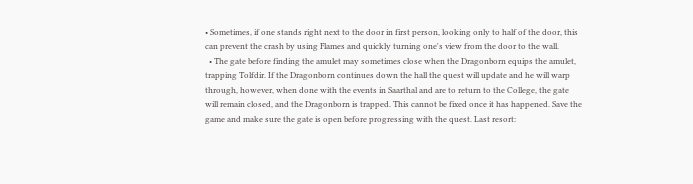• Sometimes, if one stands right next to the door in first person, looking only to half of the door, this can prevent the crash by using Flames and quickly turning one's view from the door to the wall.
  • The gate before finding the amulet may sometimes close when the Dragonborn equips the amulet, trapping Tolfdir. If the Dragonborn continues down the hall the quest will update and he will warp through, however, when done with the events in Saarthal and are to return to the College, the gate will remain closed, and the Dragonborn is trapped. This cannot be fixed once it has happened. Save the game and make sure the gate is open before progressing with the quest. Last resort: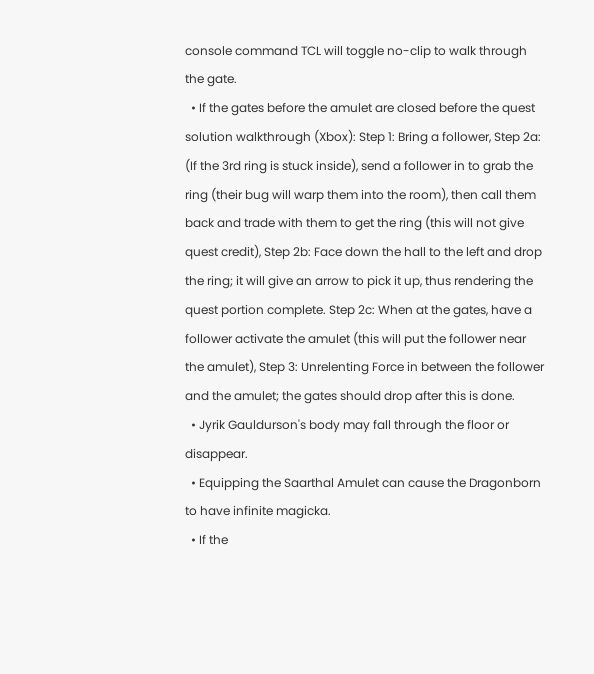console command TCL will toggle no-clip to walk through the gate.
  • If the gates before the amulet are closed before the quest solution walkthrough (Xbox): Step 1: Bring a follower, Step 2a: (If the 3rd ring is stuck inside), send a follower in to grab the ring (their bug will warp them into the room), then call them back and trade with them to get the ring (this will not give quest credit), Step 2b: Face down the hall to the left and drop the ring; it will give an arrow to pick it up, thus rendering the quest portion complete. Step 2c: When at the gates, have a follower activate the amulet (this will put the follower near the amulet), Step 3: Unrelenting Force in between the follower and the amulet; the gates should drop after this is done.
  • Jyrik Gauldurson's body may fall through the floor or disappear.
  • Equipping the Saarthal Amulet can cause the Dragonborn to have infinite magicka.
  • If the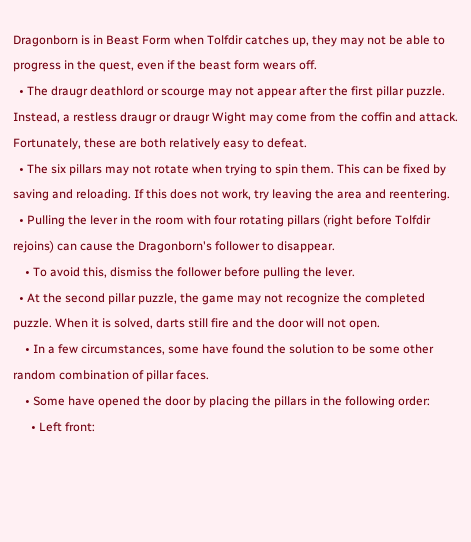Dragonborn is in Beast Form when Tolfdir catches up, they may not be able to progress in the quest, even if the beast form wears off.
  • The draugr deathlord or scourge may not appear after the first pillar puzzle. Instead, a restless draugr or draugr Wight may come from the coffin and attack. Fortunately, these are both relatively easy to defeat.
  • The six pillars may not rotate when trying to spin them. This can be fixed by saving and reloading. If this does not work, try leaving the area and reentering.
  • Pulling the lever in the room with four rotating pillars (right before Tolfdir rejoins) can cause the Dragonborn's follower to disappear.
    • To avoid this, dismiss the follower before pulling the lever.
  • At the second pillar puzzle, the game may not recognize the completed puzzle. When it is solved, darts still fire and the door will not open.
    • In a few circumstances, some have found the solution to be some other random combination of pillar faces.
    • Some have opened the door by placing the pillars in the following order:
      • Left front: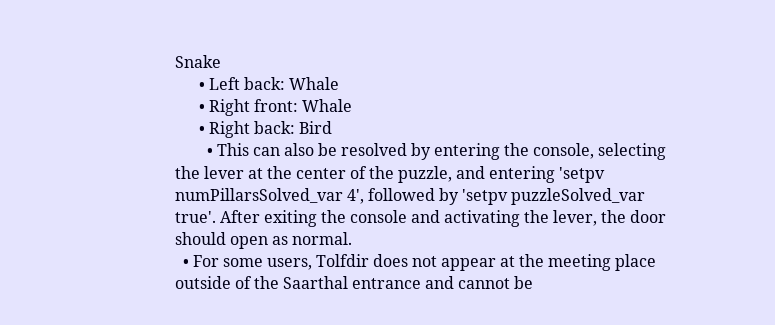Snake
      • Left back: Whale
      • Right front: Whale
      • Right back: Bird
        • This can also be resolved by entering the console, selecting the lever at the center of the puzzle, and entering 'setpv numPillarsSolved_var 4', followed by 'setpv puzzleSolved_var true'. After exiting the console and activating the lever, the door should open as normal.
  • For some users, Tolfdir does not appear at the meeting place outside of the Saarthal entrance and cannot be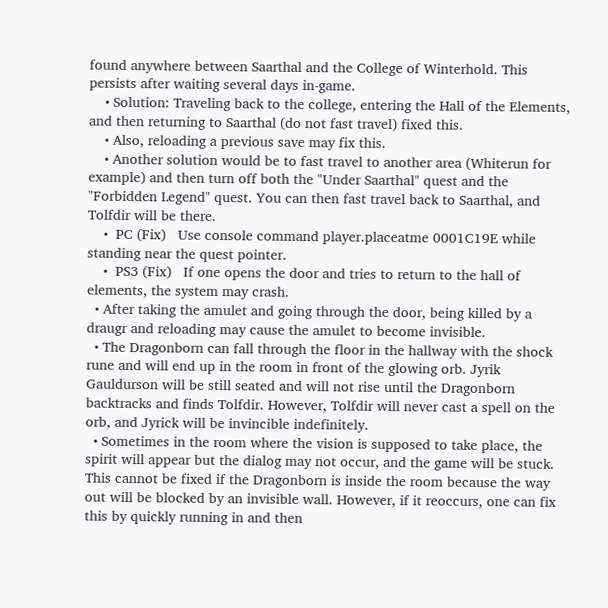found anywhere between Saarthal and the College of Winterhold. This persists after waiting several days in-game.
    • Solution: Traveling back to the college, entering the Hall of the Elements, and then returning to Saarthal (do not fast travel) fixed this.
    • Also, reloading a previous save may fix this.
    • Another solution would be to fast travel to another area (Whiterun for example) and then turn off both the "Under Saarthal" quest and the "Forbidden Legend" quest. You can then fast travel back to Saarthal, and Tolfdir will be there.
    •  PC (Fix)   Use console command player.placeatme 0001C19E while standing near the quest pointer.
    •  PS3 (Fix)   If one opens the door and tries to return to the hall of elements, the system may crash.
  • After taking the amulet and going through the door, being killed by a draugr and reloading may cause the amulet to become invisible.
  • The Dragonborn can fall through the floor in the hallway with the shock rune and will end up in the room in front of the glowing orb. Jyrik Gauldurson will be still seated and will not rise until the Dragonborn backtracks and finds Tolfdir. However, Tolfdir will never cast a spell on the orb, and Jyrick will be invincible indefinitely.
  • Sometimes in the room where the vision is supposed to take place, the spirit will appear but the dialog may not occur, and the game will be stuck. This cannot be fixed if the Dragonborn is inside the room because the way out will be blocked by an invisible wall. However, if it reoccurs, one can fix this by quickly running in and then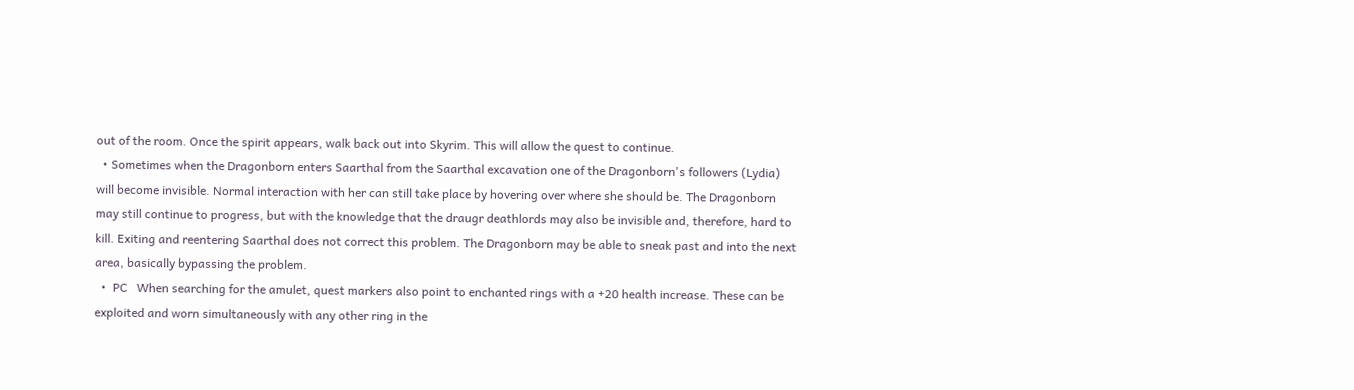out of the room. Once the spirit appears, walk back out into Skyrim. This will allow the quest to continue.
  • Sometimes when the Dragonborn enters Saarthal from the Saarthal excavation one of the Dragonborn's followers (Lydia) will become invisible. Normal interaction with her can still take place by hovering over where she should be. The Dragonborn may still continue to progress, but with the knowledge that the draugr deathlords may also be invisible and, therefore, hard to kill. Exiting and reentering Saarthal does not correct this problem. The Dragonborn may be able to sneak past and into the next area, basically bypassing the problem.
  •  PC   When searching for the amulet, quest markers also point to enchanted rings with a +20 health increase. These can be exploited and worn simultaneously with any other ring in the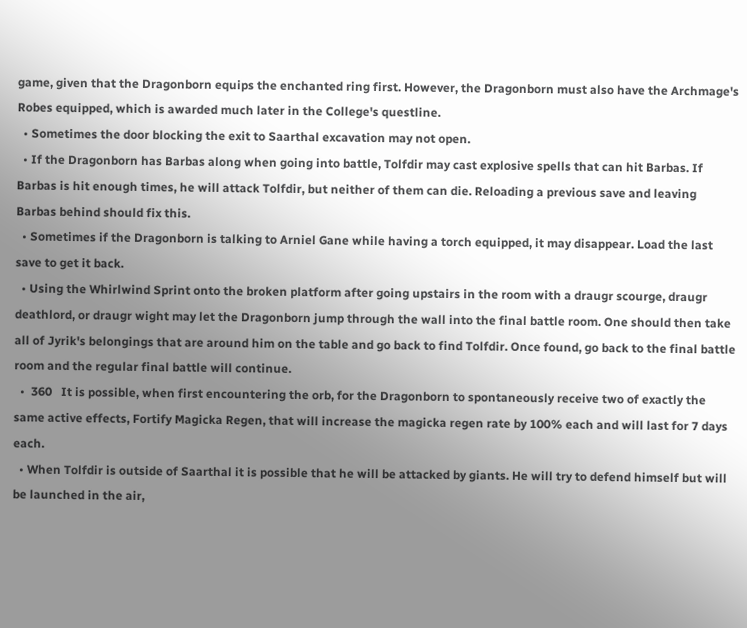game, given that the Dragonborn equips the enchanted ring first. However, the Dragonborn must also have the Archmage's Robes equipped, which is awarded much later in the College's questline.
  • Sometimes the door blocking the exit to Saarthal excavation may not open.
  • If the Dragonborn has Barbas along when going into battle, Tolfdir may cast explosive spells that can hit Barbas. If Barbas is hit enough times, he will attack Tolfdir, but neither of them can die. Reloading a previous save and leaving Barbas behind should fix this.
  • Sometimes if the Dragonborn is talking to Arniel Gane while having a torch equipped, it may disappear. Load the last save to get it back.
  • Using the Whirlwind Sprint onto the broken platform after going upstairs in the room with a draugr scourge, draugr deathlord, or draugr wight may let the Dragonborn jump through the wall into the final battle room. One should then take all of Jyrik's belongings that are around him on the table and go back to find Tolfdir. Once found, go back to the final battle room and the regular final battle will continue.
  •  360   It is possible, when first encountering the orb, for the Dragonborn to spontaneously receive two of exactly the same active effects, Fortify Magicka Regen, that will increase the magicka regen rate by 100% each and will last for 7 days each.
  • When Tolfdir is outside of Saarthal it is possible that he will be attacked by giants. He will try to defend himself but will be launched in the air,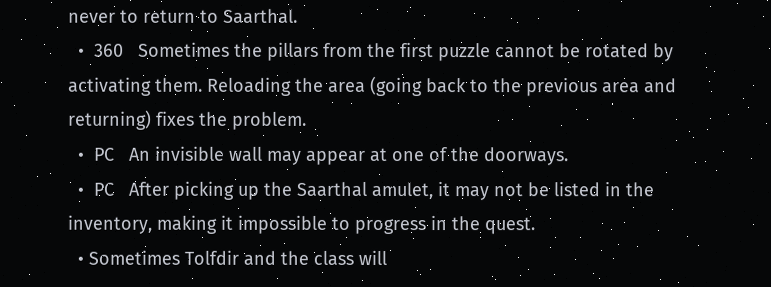never to return to Saarthal.
  •  360   Sometimes the pillars from the first puzzle cannot be rotated by activating them. Reloading the area (going back to the previous area and returning) fixes the problem.
  •  PC   An invisible wall may appear at one of the doorways.
  •  PC   After picking up the Saarthal amulet, it may not be listed in the inventory, making it impossible to progress in the quest.
  • Sometimes Tolfdir and the class will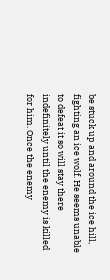be stuck up and around the ice hill, fighting an ice wolf. He seems unable to defeat it so will stay there indefinitely until the enemy is killed for him. Once the enemy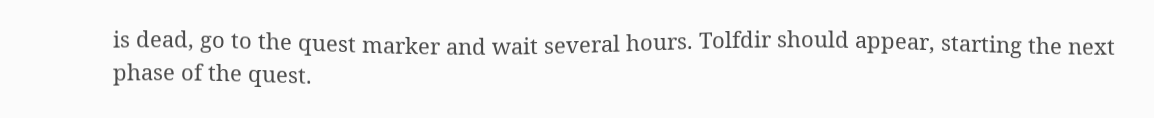is dead, go to the quest marker and wait several hours. Tolfdir should appear, starting the next phase of the quest.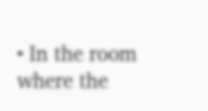• In the room where the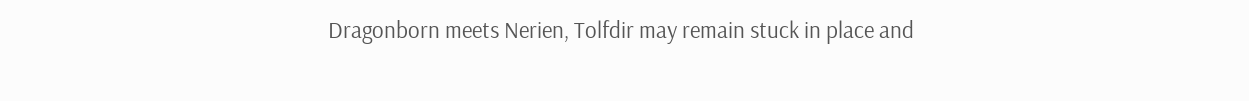Dragonborn meets Nerien, Tolfdir may remain stuck in place and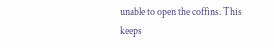unable to open the coffins. This keeps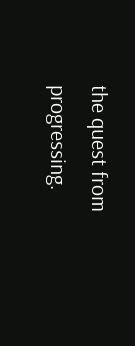the quest from progressing.